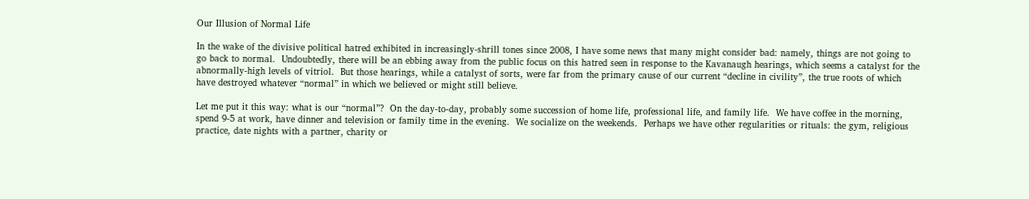Our Illusion of Normal Life

In the wake of the divisive political hatred exhibited in increasingly-shrill tones since 2008, I have some news that many might consider bad: namely, things are not going to go back to normal.  Undoubtedly, there will be an ebbing away from the public focus on this hatred seen in response to the Kavanaugh hearings, which seems a catalyst for the abnormally-high levels of vitriol.  But those hearings, while a catalyst of sorts, were far from the primary cause of our current “decline in civility”, the true roots of which have destroyed whatever “normal” in which we believed or might still believe.

Let me put it this way: what is our “normal”?  On the day-to-day, probably some succession of home life, professional life, and family life.  We have coffee in the morning, spend 9-5 at work, have dinner and television or family time in the evening.  We socialize on the weekends.  Perhaps we have other regularities or rituals: the gym, religious practice, date nights with a partner, charity or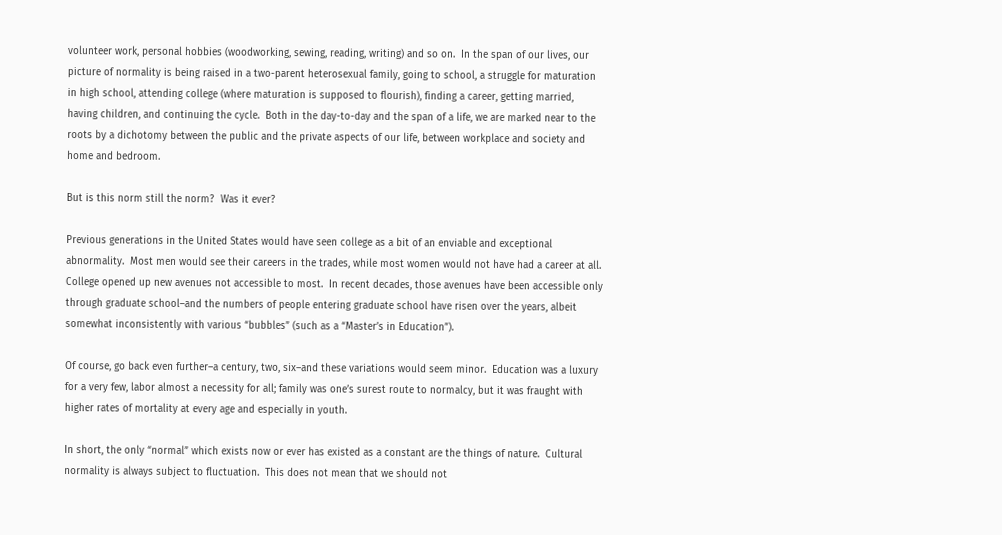volunteer work, personal hobbies (woodworking, sewing, reading, writing) and so on.  In the span of our lives, our picture of normality is being raised in a two-parent heterosexual family, going to school, a struggle for maturation in high school, attending college (where maturation is supposed to flourish), finding a career, getting married, having children, and continuing the cycle.  Both in the day-to-day and the span of a life, we are marked near to the roots by a dichotomy between the public and the private aspects of our life, between workplace and society and home and bedroom.

But is this norm still the norm?  Was it ever?

Previous generations in the United States would have seen college as a bit of an enviable and exceptional abnormality.  Most men would see their careers in the trades, while most women would not have had a career at all.  College opened up new avenues not accessible to most.  In recent decades, those avenues have been accessible only through graduate school–and the numbers of people entering graduate school have risen over the years, albeit somewhat inconsistently with various “bubbles” (such as a “Master’s in Education”).

Of course, go back even further–a century, two, six–and these variations would seem minor.  Education was a luxury for a very few, labor almost a necessity for all; family was one’s surest route to normalcy, but it was fraught with higher rates of mortality at every age and especially in youth.

In short, the only “normal” which exists now or ever has existed as a constant are the things of nature.  Cultural normality is always subject to fluctuation.  This does not mean that we should not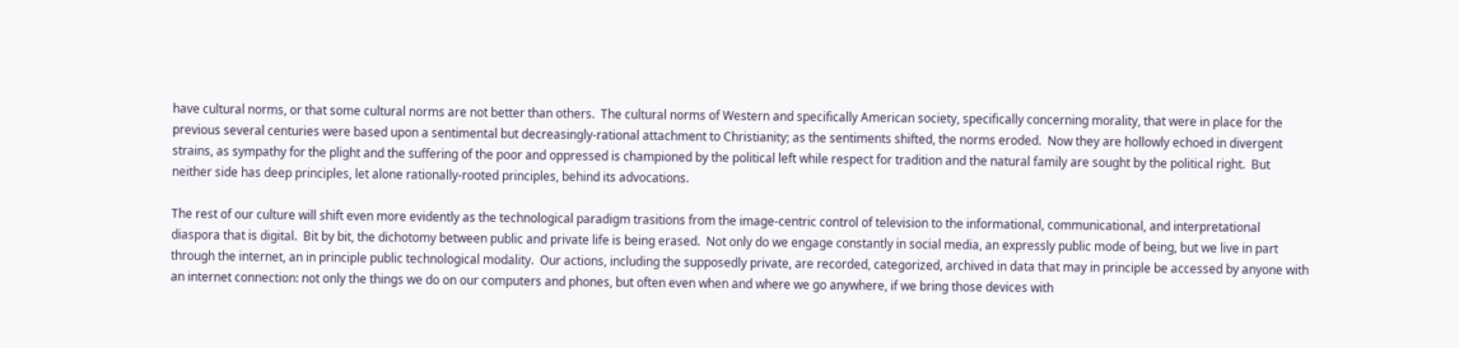have cultural norms, or that some cultural norms are not better than others.  The cultural norms of Western and specifically American society, specifically concerning morality, that were in place for the previous several centuries were based upon a sentimental but decreasingly-rational attachment to Christianity; as the sentiments shifted, the norms eroded.  Now they are hollowly echoed in divergent strains, as sympathy for the plight and the suffering of the poor and oppressed is championed by the political left while respect for tradition and the natural family are sought by the political right.  But neither side has deep principles, let alone rationally-rooted principles, behind its advocations.

The rest of our culture will shift even more evidently as the technological paradigm trasitions from the image-centric control of television to the informational, communicational, and interpretational diaspora that is digital.  Bit by bit, the dichotomy between public and private life is being erased.  Not only do we engage constantly in social media, an expressly public mode of being, but we live in part through the internet, an in principle public technological modality.  Our actions, including the supposedly private, are recorded, categorized, archived in data that may in principle be accessed by anyone with an internet connection: not only the things we do on our computers and phones, but often even when and where we go anywhere, if we bring those devices with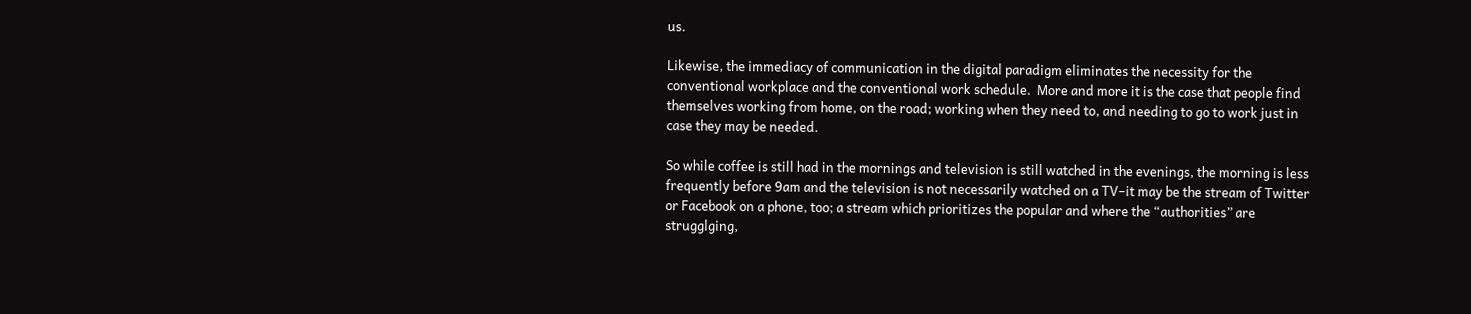us.

Likewise, the immediacy of communication in the digital paradigm eliminates the necessity for the conventional workplace and the conventional work schedule.  More and more it is the case that people find themselves working from home, on the road; working when they need to, and needing to go to work just in case they may be needed.

So while coffee is still had in the mornings and television is still watched in the evenings, the morning is less frequently before 9am and the television is not necessarily watched on a TV–it may be the stream of Twitter or Facebook on a phone, too; a stream which prioritizes the popular and where the “authorities” are strugglging,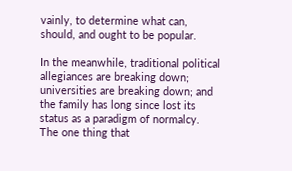vainly, to determine what can, should, and ought to be popular.

In the meanwhile, traditional political allegiances are breaking down; universities are breaking down; and the family has long since lost its status as a paradigm of normalcy.  The one thing that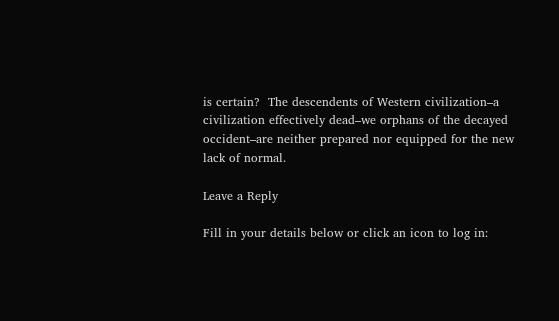is certain?  The descendents of Western civilization–a civilization effectively dead–we orphans of the decayed occident–are neither prepared nor equipped for the new lack of normal.

Leave a Reply

Fill in your details below or click an icon to log in: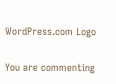WordPress.com Logo

You are commenting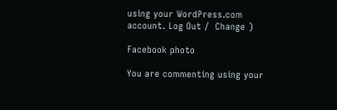using your WordPress.com account. Log Out /  Change )

Facebook photo

You are commenting using your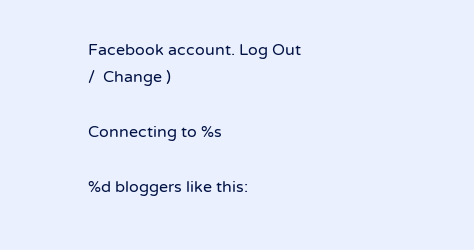Facebook account. Log Out /  Change )

Connecting to %s

%d bloggers like this: